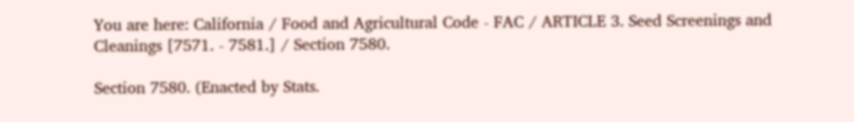You are here: California / Food and Agricultural Code - FAC / ARTICLE 3. Seed Screenings and Cleanings [7571. - 7581.] / Section 7580.

Section 7580. (Enacted by Stats.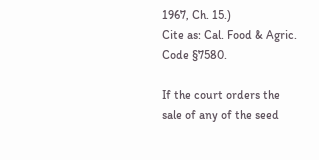1967, Ch. 15.)
Cite as: Cal. Food & Agric. Code §7580.

If the court orders the sale of any of the seed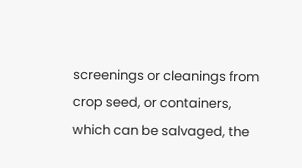screenings or cleanings from crop seed, or containers, which can be salvaged, the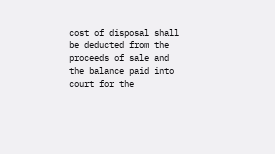cost of disposal shall be deducted from the proceeds of sale and the balance paid into court for the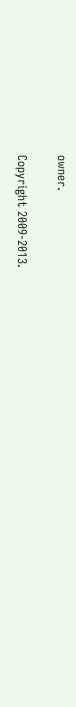owner.

Copyright 2009-2013.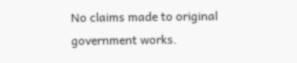No claims made to original government works.